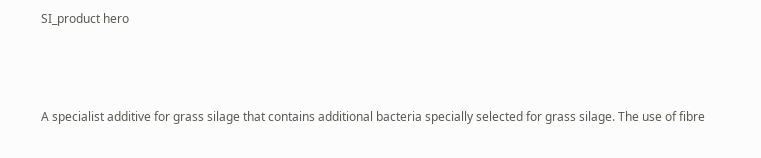SI_product hero



A specialist additive for grass silage that contains additional bacteria specially selected for grass silage. The use of fibre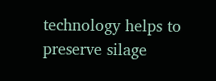technology helps to preserve silage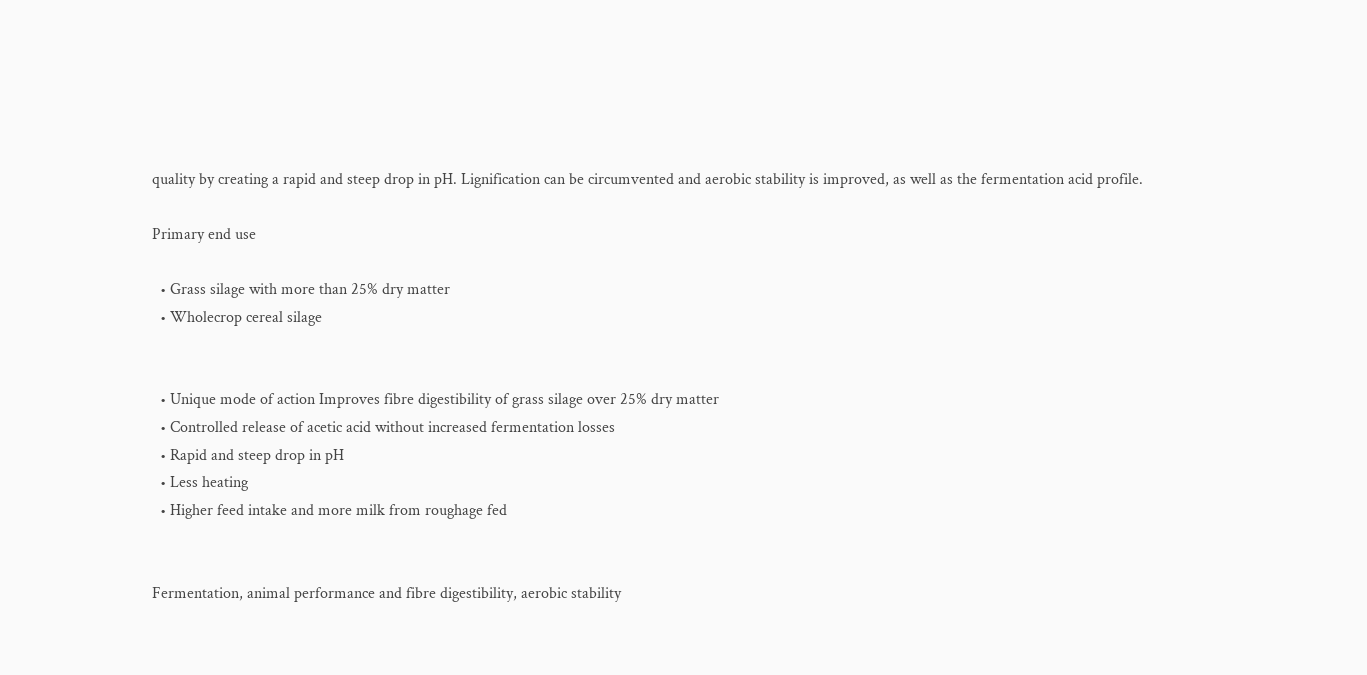quality by creating a rapid and steep drop in pH. Lignification can be circumvented and aerobic stability is improved, as well as the fermentation acid profile.

Primary end use

  • Grass silage with more than 25% dry matter
  • Wholecrop cereal silage


  • Unique mode of action Improves fibre digestibility of grass silage over 25% dry matter
  • Controlled release of acetic acid without increased fermentation losses
  • Rapid and steep drop in pH
  • Less heating
  • Higher feed intake and more milk from roughage fed


Fermentation, animal performance and fibre digestibility, aerobic stability